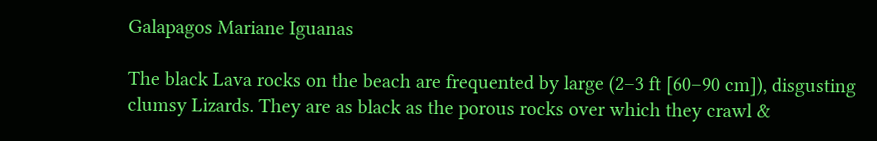Galapagos Mariane Iguanas

The black Lava rocks on the beach are frequented by large (2–3 ft [60–90 cm]), disgusting clumsy Lizards. They are as black as the porous rocks over which they crawl &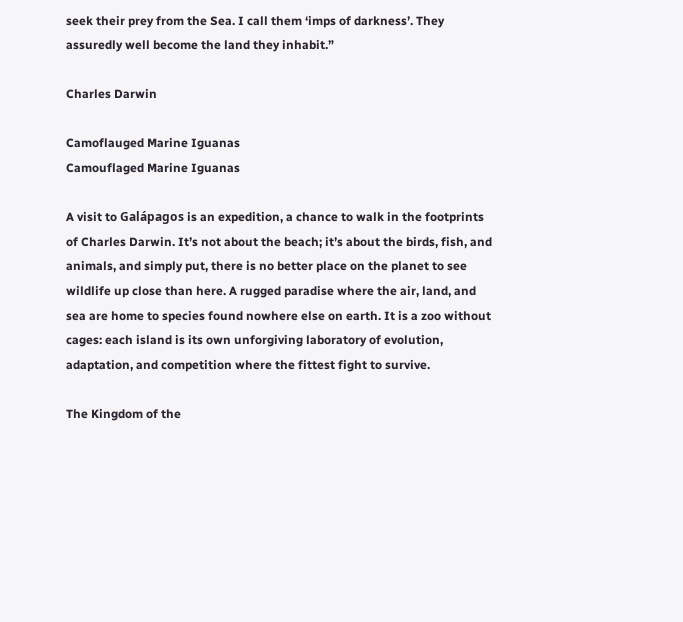seek their prey from the Sea. I call them ‘imps of darkness’. They assuredly well become the land they inhabit.”

Charles Darwin

Camoflauged Marine Iguanas
Camouflaged Marine Iguanas

A visit to Galápagos is an expedition, a chance to walk in the footprints of Charles Darwin. It’s not about the beach; it’s about the birds, fish, and animals, and simply put, there is no better place on the planet to see wildlife up close than here. A rugged paradise where the air, land, and sea are home to species found nowhere else on earth. It is a zoo without cages: each island is its own unforgiving laboratory of evolution, adaptation, and competition where the fittest fight to survive.

The Kingdom of the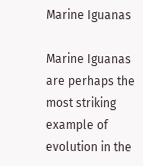Marine Iguanas

Marine Iguanas are perhaps the most striking example of evolution in the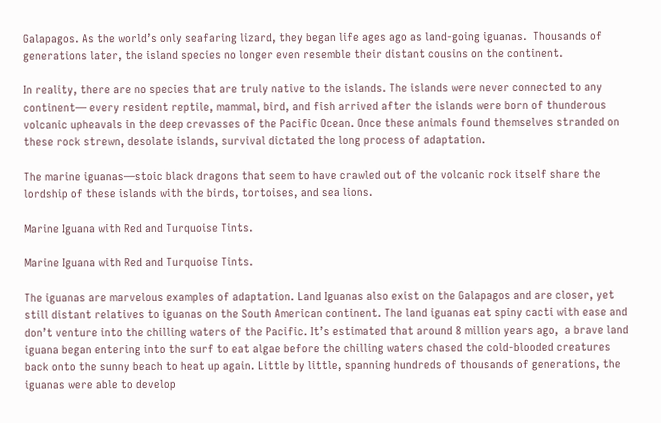Galapagos. As the world’s only seafaring lizard, they began life ages ago as land-going iguanas.  Thousands of generations later, the island species no longer even resemble their distant cousins on the continent.

In reality, there are no species that are truly native to the islands. The islands were never connected to any continent— every resident reptile, mammal, bird, and fish arrived after the islands were born of thunderous volcanic upheavals in the deep crevasses of the Pacific Ocean. Once these animals found themselves stranded on these rock strewn, desolate islands, survival dictated the long process of adaptation.

The marine iguanas—stoic black dragons that seem to have crawled out of the volcanic rock itself share the lordship of these islands with the birds, tortoises, and sea lions.

Marine Iguana with Red and Turquoise Tints.

Marine Iguana with Red and Turquoise Tints.

The iguanas are marvelous examples of adaptation. Land Iguanas also exist on the Galapagos and are closer, yet still distant relatives to iguanas on the South American continent. The land iguanas eat spiny cacti with ease and don’t venture into the chilling waters of the Pacific. It’s estimated that around 8 million years ago,  a brave land iguana began entering into the surf to eat algae before the chilling waters chased the cold-blooded creatures back onto the sunny beach to heat up again. Little by little, spanning hundreds of thousands of generations, the iguanas were able to develop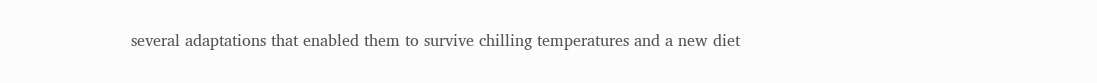several adaptations that enabled them to survive chilling temperatures and a new diet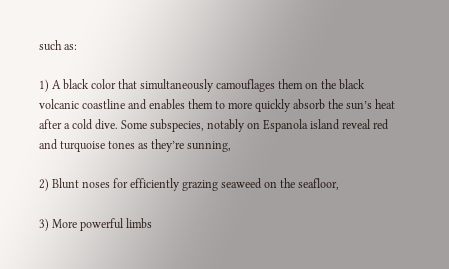such as:

1) A black color that simultaneously camouflages them on the black volcanic coastline and enables them to more quickly absorb the sun’s heat after a cold dive. Some subspecies, notably on Espanola island reveal red and turquoise tones as they’re sunning,

2) Blunt noses for efficiently grazing seaweed on the seafloor,

3) More powerful limbs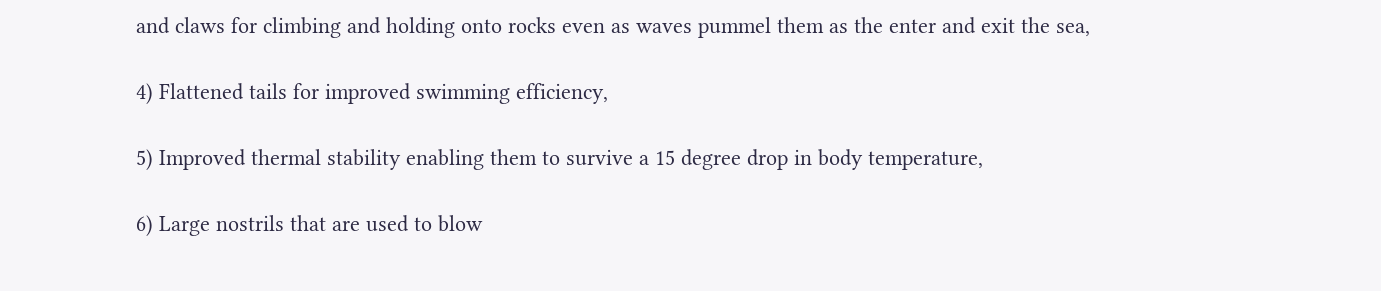and claws for climbing and holding onto rocks even as waves pummel them as the enter and exit the sea,

4) Flattened tails for improved swimming efficiency,

5) Improved thermal stability enabling them to survive a 15 degree drop in body temperature,

6) Large nostrils that are used to blow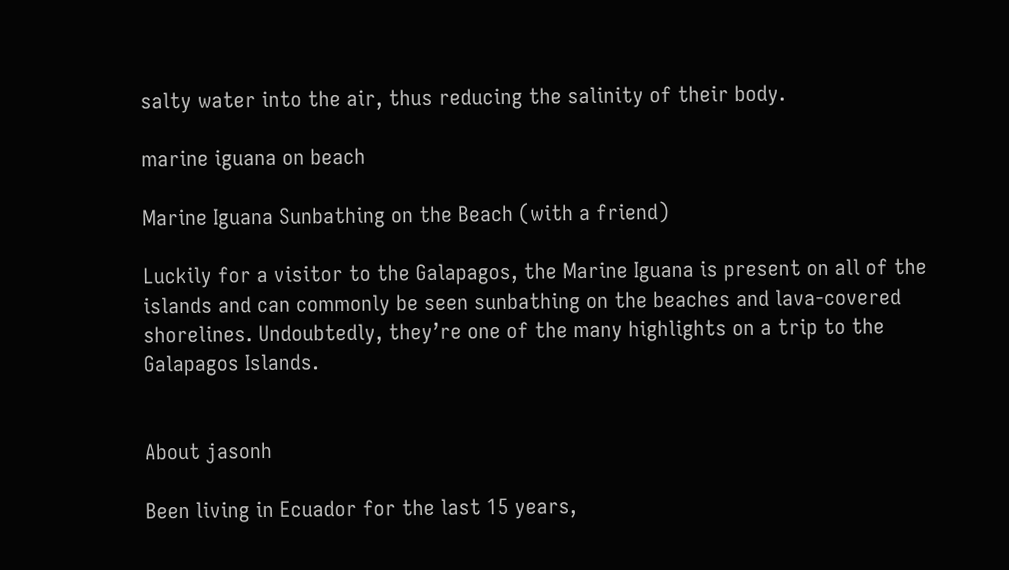salty water into the air, thus reducing the salinity of their body.

marine iguana on beach

Marine Iguana Sunbathing on the Beach (with a friend)

Luckily for a visitor to the Galapagos, the Marine Iguana is present on all of the islands and can commonly be seen sunbathing on the beaches and lava-covered shorelines. Undoubtedly, they’re one of the many highlights on a trip to the Galapagos Islands.


About jasonh

Been living in Ecuador for the last 15 years,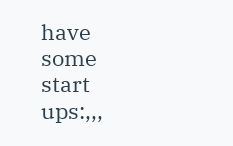have some start ups:,,,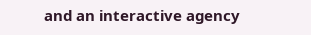and an interactive agency